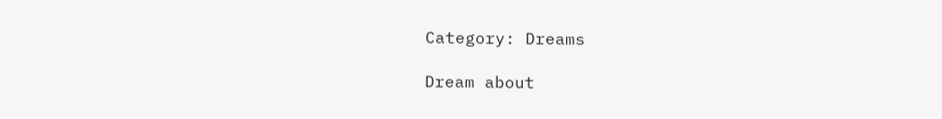Category: Dreams

Dream about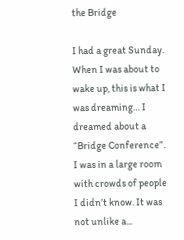the Bridge

I had a great Sunday. When I was about to wake up, this is what I was dreaming… I dreamed about a “Bridge Conference”. I was in a large room with crowds of people I didn’t know. It was not unlike a...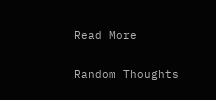Read More

Random Thoughts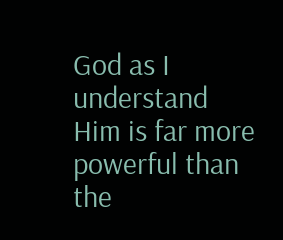God as I understand Him is far more powerful than the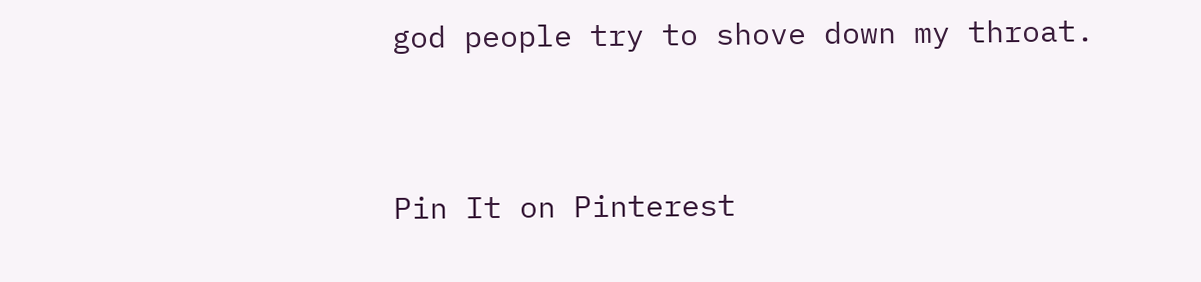god people try to shove down my throat.


Pin It on Pinterest